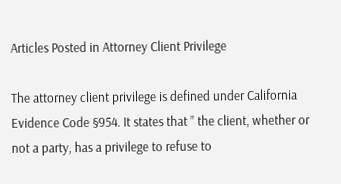Articles Posted in Attorney Client Privilege

The attorney client privilege is defined under California Evidence Code §954. It states that ” the client, whether or not a party, has a privilege to refuse to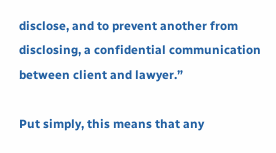disclose, and to prevent another from disclosing, a confidential communication between client and lawyer.”

Put simply, this means that any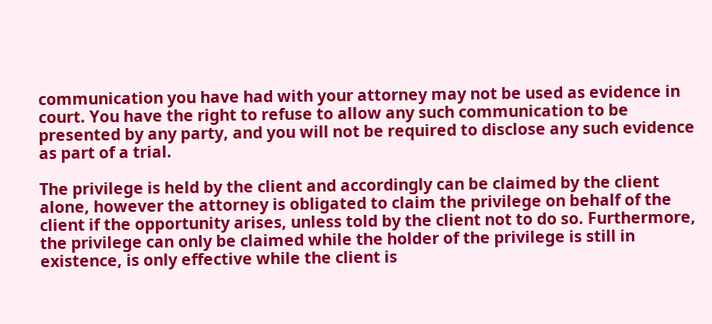communication you have had with your attorney may not be used as evidence in court. You have the right to refuse to allow any such communication to be presented by any party, and you will not be required to disclose any such evidence as part of a trial.

The privilege is held by the client and accordingly can be claimed by the client alone, however the attorney is obligated to claim the privilege on behalf of the client if the opportunity arises, unless told by the client not to do so. Furthermore, the privilege can only be claimed while the holder of the privilege is still in existence, is only effective while the client is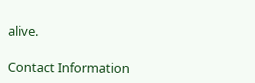alive.

Contact Information